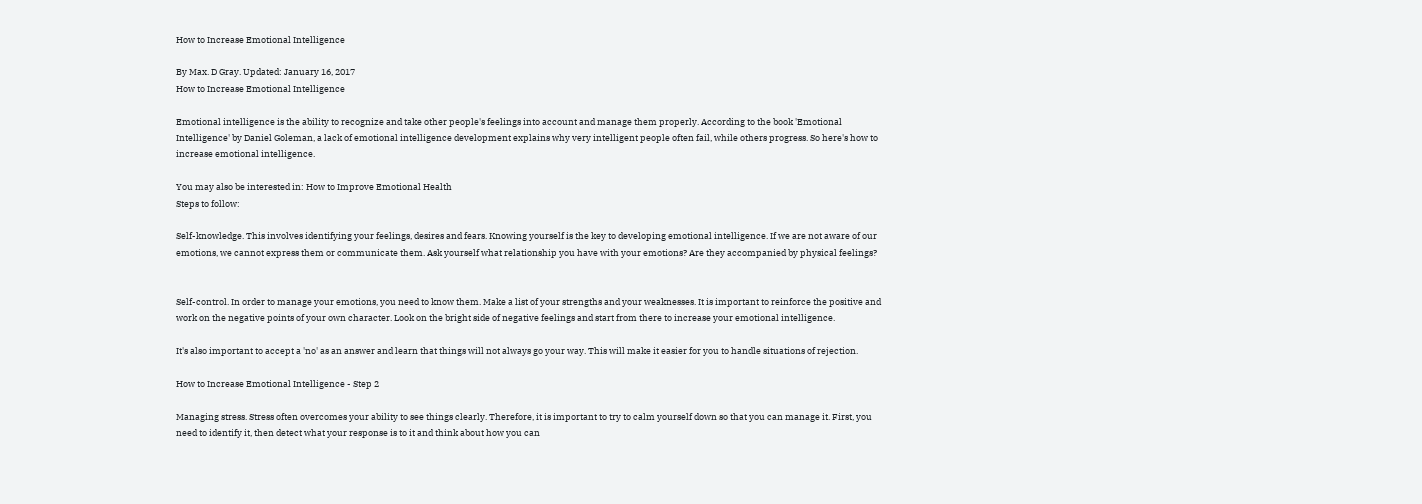How to Increase Emotional Intelligence

By Max. D Gray. Updated: January 16, 2017
How to Increase Emotional Intelligence

Emotional intelligence is the ability to recognize and take other people's feelings into account and manage them properly. According to the book 'Emotional Intelligence' by Daniel Goleman, a lack of emotional intelligence development explains why very intelligent people often fail, while others progress. So here's how to increase emotional intelligence.

You may also be interested in: How to Improve Emotional Health
Steps to follow:

Self-knowledge. This involves identifying your feelings, desires and fears. Knowing yourself is the key to developing emotional intelligence. If we are not aware of our emotions, we cannot express them or communicate them. Ask yourself what relationship you have with your emotions? Are they accompanied by physical feelings?


Self-control. In order to manage your emotions, you need to know them. Make a list of your strengths and your weaknesses. It is important to reinforce the positive and work on the negative points of your own character. Look on the bright side of negative feelings and start from there to increase your emotional intelligence.

It's also important to accept a 'no' as an answer and learn that things will not always go your way. This will make it easier for you to handle situations of rejection.

How to Increase Emotional Intelligence - Step 2

Managing stress. Stress often overcomes your ability to see things clearly. Therefore, it is important to try to calm yourself down so that you can manage it. First, you need to identify it, then detect what your response is to it and think about how you can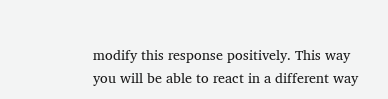modify this response positively. This way you will be able to react in a different way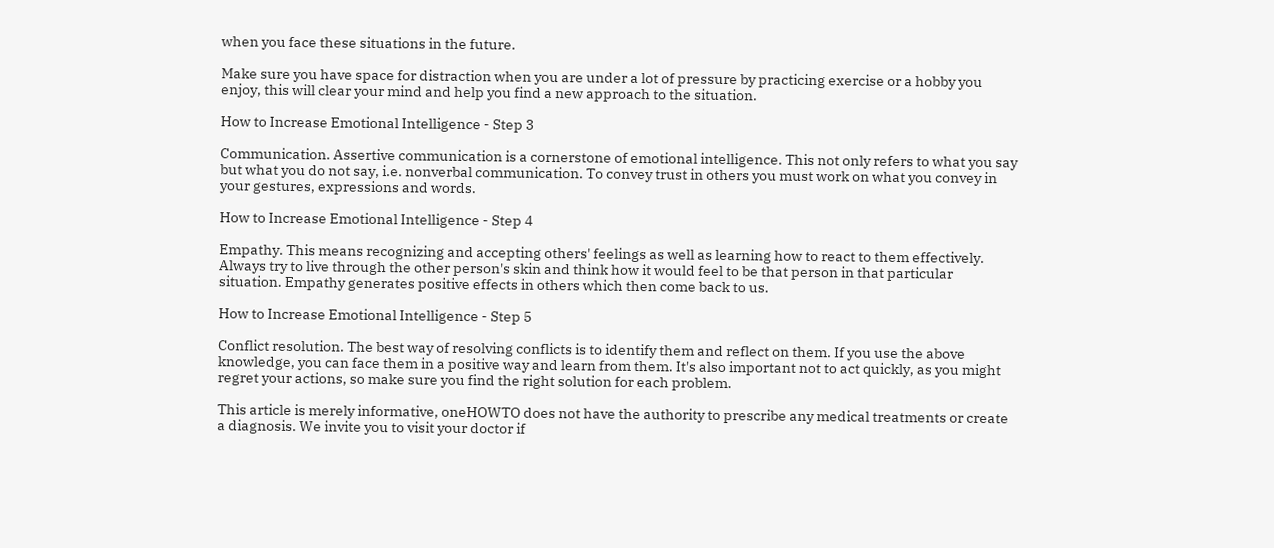when you face these situations in the future.

Make sure you have space for distraction when you are under a lot of pressure by practicing exercise or a hobby you enjoy, this will clear your mind and help you find a new approach to the situation.

How to Increase Emotional Intelligence - Step 3

Communication. Assertive communication is a cornerstone of emotional intelligence. This not only refers to what you say but what you do not say, i.e. nonverbal communication. To convey trust in others you must work on what you convey in your gestures, expressions and words.

How to Increase Emotional Intelligence - Step 4

Empathy. This means recognizing and accepting others' feelings as well as learning how to react to them effectively. Always try to live through the other person's skin and think how it would feel to be that person in that particular situation. Empathy generates positive effects in others which then come back to us.

How to Increase Emotional Intelligence - Step 5

Conflict resolution. The best way of resolving conflicts is to identify them and reflect on them. If you use the above knowledge, you can face them in a positive way and learn from them. It's also important not to act quickly, as you might regret your actions, so make sure you find the right solution for each problem.

This article is merely informative, oneHOWTO does not have the authority to prescribe any medical treatments or create a diagnosis. We invite you to visit your doctor if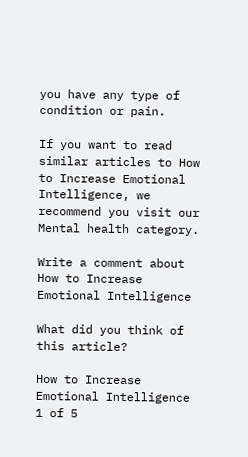you have any type of condition or pain.

If you want to read similar articles to How to Increase Emotional Intelligence, we recommend you visit our Mental health category.

Write a comment about How to Increase Emotional Intelligence

What did you think of this article?

How to Increase Emotional Intelligence
1 of 5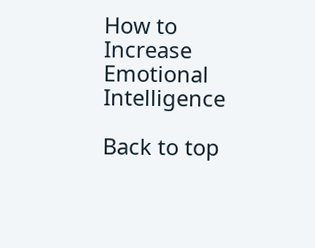How to Increase Emotional Intelligence

Back to top